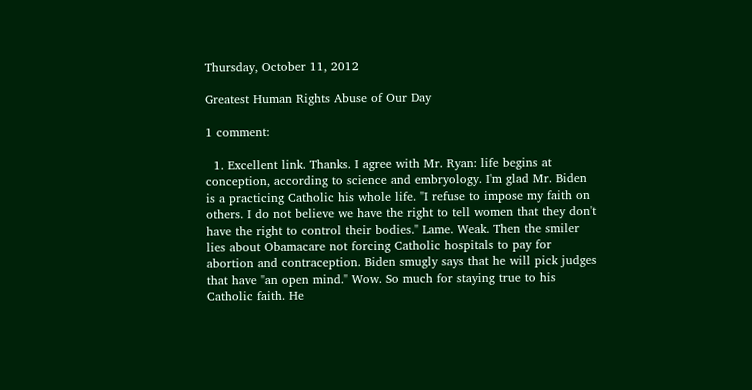Thursday, October 11, 2012

Greatest Human Rights Abuse of Our Day

1 comment:

  1. Excellent link. Thanks. I agree with Mr. Ryan: life begins at conception, according to science and embryology. I'm glad Mr. Biden is a practicing Catholic his whole life. "I refuse to impose my faith on others. I do not believe we have the right to tell women that they don't have the right to control their bodies." Lame. Weak. Then the smiler lies about Obamacare not forcing Catholic hospitals to pay for abortion and contraception. Biden smugly says that he will pick judges that have "an open mind." Wow. So much for staying true to his Catholic faith. He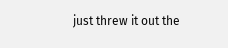just threw it out the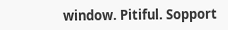window. Pitiful. Sopport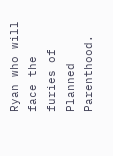Ryan who will face the furies of Planned Parenthood.